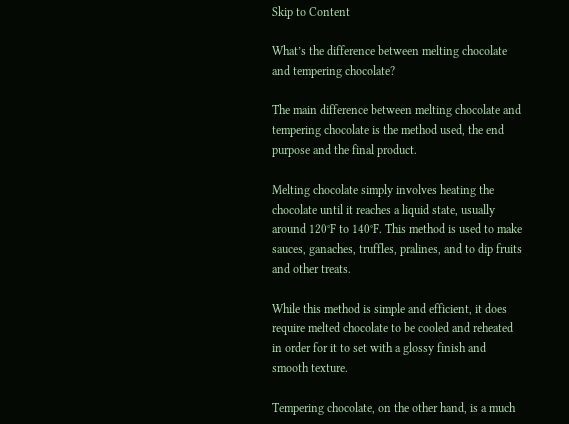Skip to Content

What’s the difference between melting chocolate and tempering chocolate?

The main difference between melting chocolate and tempering chocolate is the method used, the end purpose and the final product.

Melting chocolate simply involves heating the chocolate until it reaches a liquid state, usually around 120°F to 140°F. This method is used to make sauces, ganaches, truffles, pralines, and to dip fruits and other treats.

While this method is simple and efficient, it does require melted chocolate to be cooled and reheated in order for it to set with a glossy finish and smooth texture.

Tempering chocolate, on the other hand, is a much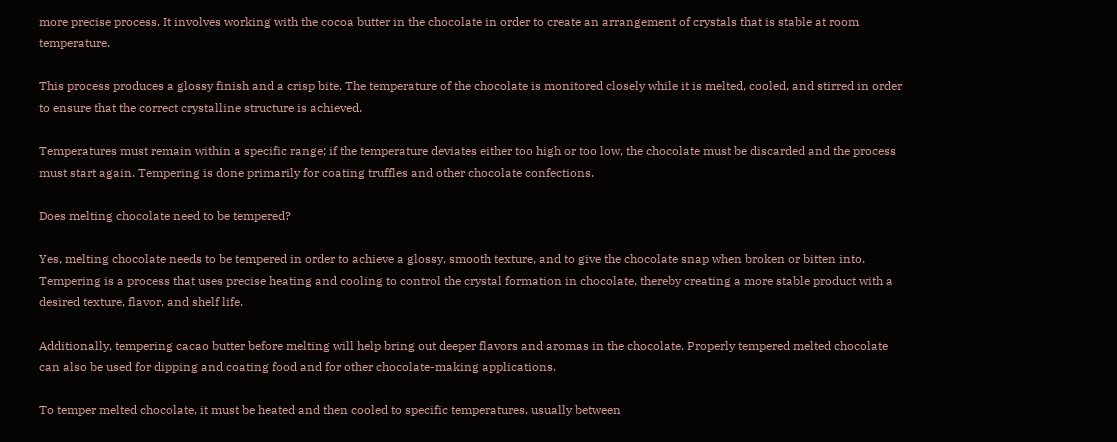more precise process. It involves working with the cocoa butter in the chocolate in order to create an arrangement of crystals that is stable at room temperature.

This process produces a glossy finish and a crisp bite. The temperature of the chocolate is monitored closely while it is melted, cooled, and stirred in order to ensure that the correct crystalline structure is achieved.

Temperatures must remain within a specific range; if the temperature deviates either too high or too low, the chocolate must be discarded and the process must start again. Tempering is done primarily for coating truffles and other chocolate confections.

Does melting chocolate need to be tempered?

Yes, melting chocolate needs to be tempered in order to achieve a glossy, smooth texture, and to give the chocolate snap when broken or bitten into. Tempering is a process that uses precise heating and cooling to control the crystal formation in chocolate, thereby creating a more stable product with a desired texture, flavor, and shelf life.

Additionally, tempering cacao butter before melting will help bring out deeper flavors and aromas in the chocolate. Properly tempered melted chocolate can also be used for dipping and coating food and for other chocolate-making applications.

To temper melted chocolate, it must be heated and then cooled to specific temperatures, usually between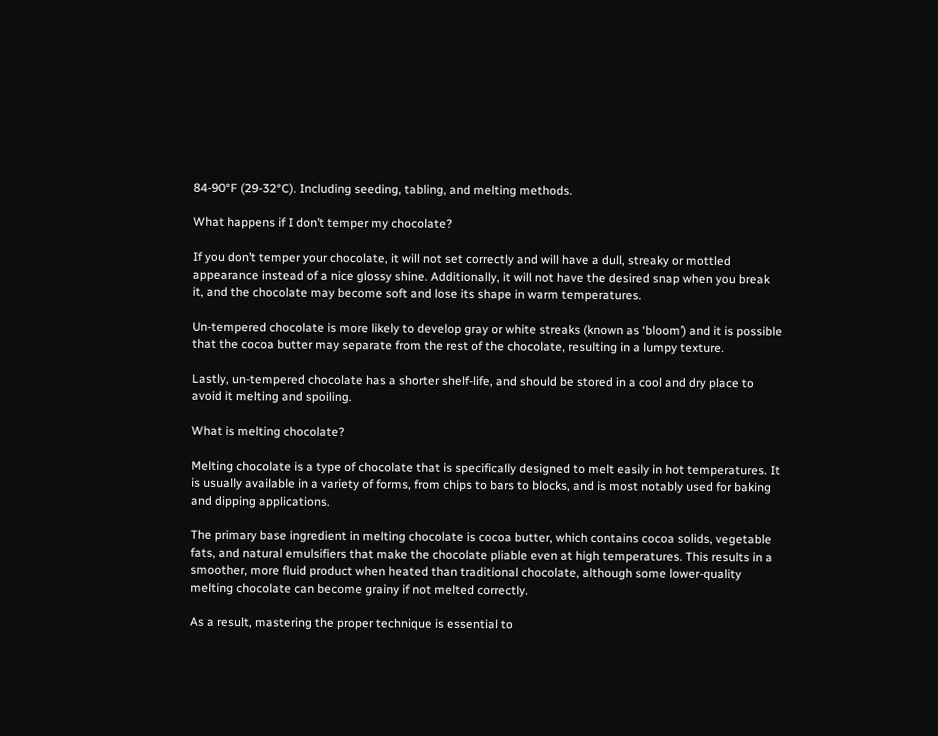84-90°F (29-32°C). Including seeding, tabling, and melting methods.

What happens if I don’t temper my chocolate?

If you don’t temper your chocolate, it will not set correctly and will have a dull, streaky or mottled appearance instead of a nice glossy shine. Additionally, it will not have the desired snap when you break it, and the chocolate may become soft and lose its shape in warm temperatures.

Un-tempered chocolate is more likely to develop gray or white streaks (known as ‘bloom’) and it is possible that the cocoa butter may separate from the rest of the chocolate, resulting in a lumpy texture.

Lastly, un-tempered chocolate has a shorter shelf-life, and should be stored in a cool and dry place to avoid it melting and spoiling.

What is melting chocolate?

Melting chocolate is a type of chocolate that is specifically designed to melt easily in hot temperatures. It is usually available in a variety of forms, from chips to bars to blocks, and is most notably used for baking and dipping applications.

The primary base ingredient in melting chocolate is cocoa butter, which contains cocoa solids, vegetable fats, and natural emulsifiers that make the chocolate pliable even at high temperatures. This results in a smoother, more fluid product when heated than traditional chocolate, although some lower-quality melting chocolate can become grainy if not melted correctly.

As a result, mastering the proper technique is essential to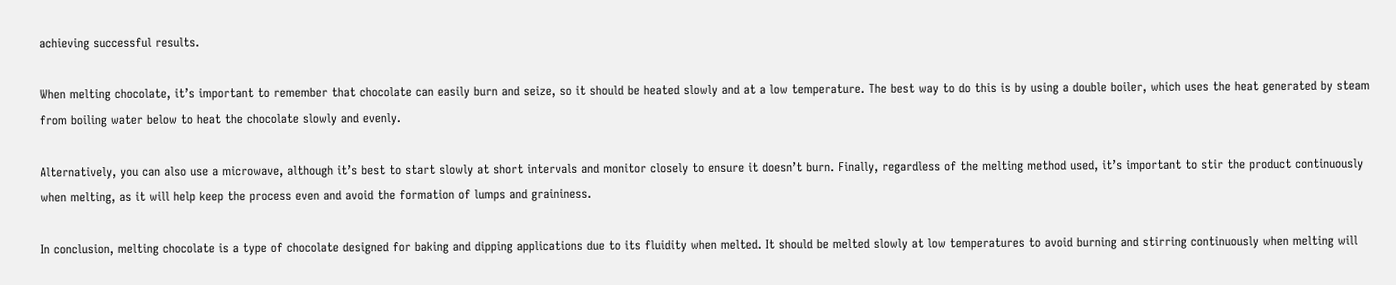achieving successful results.

When melting chocolate, it’s important to remember that chocolate can easily burn and seize, so it should be heated slowly and at a low temperature. The best way to do this is by using a double boiler, which uses the heat generated by steam from boiling water below to heat the chocolate slowly and evenly.

Alternatively, you can also use a microwave, although it’s best to start slowly at short intervals and monitor closely to ensure it doesn’t burn. Finally, regardless of the melting method used, it’s important to stir the product continuously when melting, as it will help keep the process even and avoid the formation of lumps and graininess.

In conclusion, melting chocolate is a type of chocolate designed for baking and dipping applications due to its fluidity when melted. It should be melted slowly at low temperatures to avoid burning and stirring continuously when melting will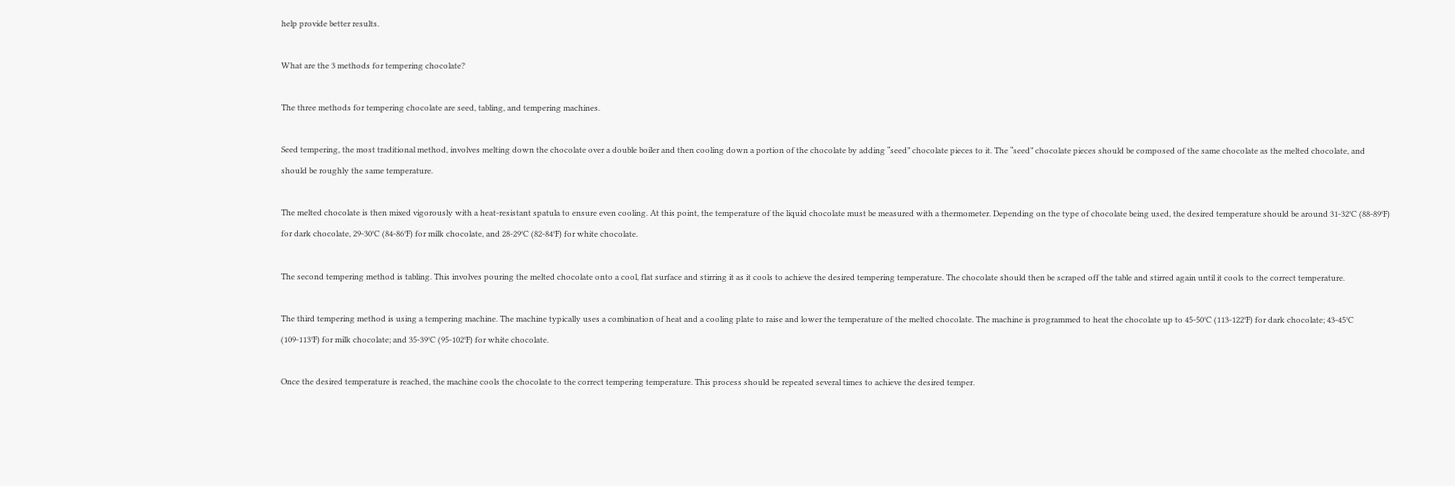help provide better results.

What are the 3 methods for tempering chocolate?

The three methods for tempering chocolate are seed, tabling, and tempering machines.

Seed tempering, the most traditional method, involves melting down the chocolate over a double boiler and then cooling down a portion of the chocolate by adding “seed” chocolate pieces to it. The “seed” chocolate pieces should be composed of the same chocolate as the melted chocolate, and should be roughly the same temperature.

The melted chocolate is then mixed vigorously with a heat-resistant spatula to ensure even cooling. At this point, the temperature of the liquid chocolate must be measured with a thermometer. Depending on the type of chocolate being used, the desired temperature should be around 31-32°C (88-89°F) for dark chocolate, 29-30°C (84-86°F) for milk chocolate, and 28-29°C (82-84°F) for white chocolate.

The second tempering method is tabling. This involves pouring the melted chocolate onto a cool, flat surface and stirring it as it cools to achieve the desired tempering temperature. The chocolate should then be scraped off the table and stirred again until it cools to the correct temperature.

The third tempering method is using a tempering machine. The machine typically uses a combination of heat and a cooling plate to raise and lower the temperature of the melted chocolate. The machine is programmed to heat the chocolate up to 45-50°C (113-122°F) for dark chocolate; 43-45°C (109-113°F) for milk chocolate; and 35-39°C (95-102°F) for white chocolate.

Once the desired temperature is reached, the machine cools the chocolate to the correct tempering temperature. This process should be repeated several times to achieve the desired temper.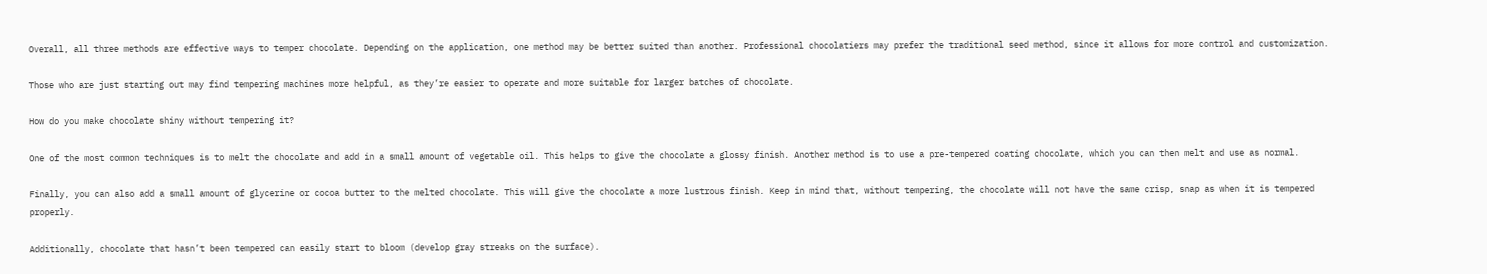Overall, all three methods are effective ways to temper chocolate. Depending on the application, one method may be better suited than another. Professional chocolatiers may prefer the traditional seed method, since it allows for more control and customization.

Those who are just starting out may find tempering machines more helpful, as they’re easier to operate and more suitable for larger batches of chocolate.

How do you make chocolate shiny without tempering it?

One of the most common techniques is to melt the chocolate and add in a small amount of vegetable oil. This helps to give the chocolate a glossy finish. Another method is to use a pre-tempered coating chocolate, which you can then melt and use as normal.

Finally, you can also add a small amount of glycerine or cocoa butter to the melted chocolate. This will give the chocolate a more lustrous finish. Keep in mind that, without tempering, the chocolate will not have the same crisp, snap as when it is tempered properly.

Additionally, chocolate that hasn’t been tempered can easily start to bloom (develop gray streaks on the surface).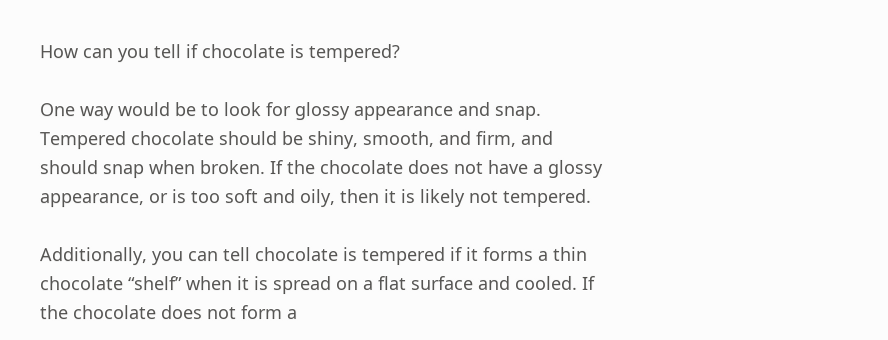How can you tell if chocolate is tempered?

One way would be to look for glossy appearance and snap. Tempered chocolate should be shiny, smooth, and firm, and should snap when broken. If the chocolate does not have a glossy appearance, or is too soft and oily, then it is likely not tempered.

Additionally, you can tell chocolate is tempered if it forms a thin chocolate “shelf” when it is spread on a flat surface and cooled. If the chocolate does not form a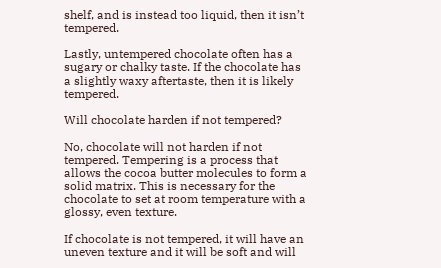shelf, and is instead too liquid, then it isn’t tempered.

Lastly, untempered chocolate often has a sugary or chalky taste. If the chocolate has a slightly waxy aftertaste, then it is likely tempered.

Will chocolate harden if not tempered?

No, chocolate will not harden if not tempered. Tempering is a process that allows the cocoa butter molecules to form a solid matrix. This is necessary for the chocolate to set at room temperature with a glossy, even texture.

If chocolate is not tempered, it will have an uneven texture and it will be soft and will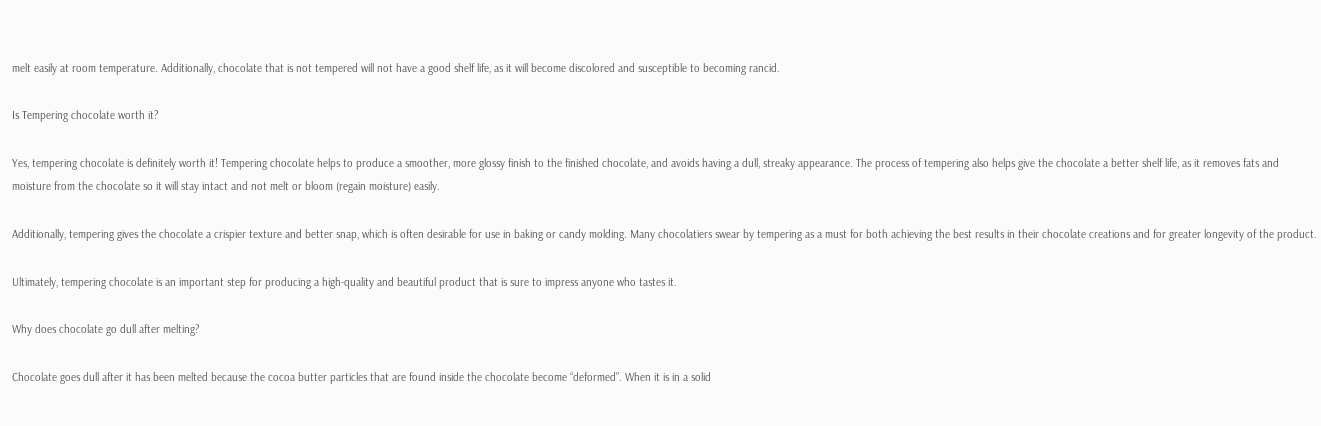melt easily at room temperature. Additionally, chocolate that is not tempered will not have a good shelf life, as it will become discolored and susceptible to becoming rancid.

Is Tempering chocolate worth it?

Yes, tempering chocolate is definitely worth it! Tempering chocolate helps to produce a smoother, more glossy finish to the finished chocolate, and avoids having a dull, streaky appearance. The process of tempering also helps give the chocolate a better shelf life, as it removes fats and moisture from the chocolate so it will stay intact and not melt or bloom (regain moisture) easily.

Additionally, tempering gives the chocolate a crispier texture and better snap, which is often desirable for use in baking or candy molding. Many chocolatiers swear by tempering as a must for both achieving the best results in their chocolate creations and for greater longevity of the product.

Ultimately, tempering chocolate is an important step for producing a high-quality and beautiful product that is sure to impress anyone who tastes it.

Why does chocolate go dull after melting?

Chocolate goes dull after it has been melted because the cocoa butter particles that are found inside the chocolate become “deformed”. When it is in a solid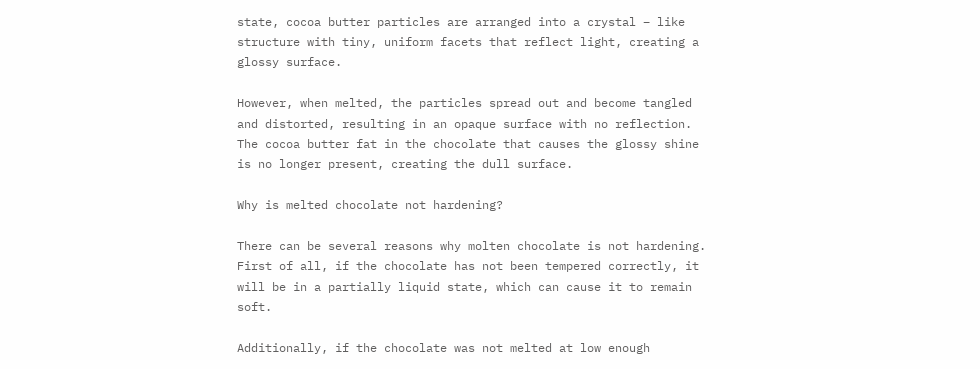state, cocoa butter particles are arranged into a crystal – like structure with tiny, uniform facets that reflect light, creating a glossy surface.

However, when melted, the particles spread out and become tangled and distorted, resulting in an opaque surface with no reflection. The cocoa butter fat in the chocolate that causes the glossy shine is no longer present, creating the dull surface.

Why is melted chocolate not hardening?

There can be several reasons why molten chocolate is not hardening. First of all, if the chocolate has not been tempered correctly, it will be in a partially liquid state, which can cause it to remain soft.

Additionally, if the chocolate was not melted at low enough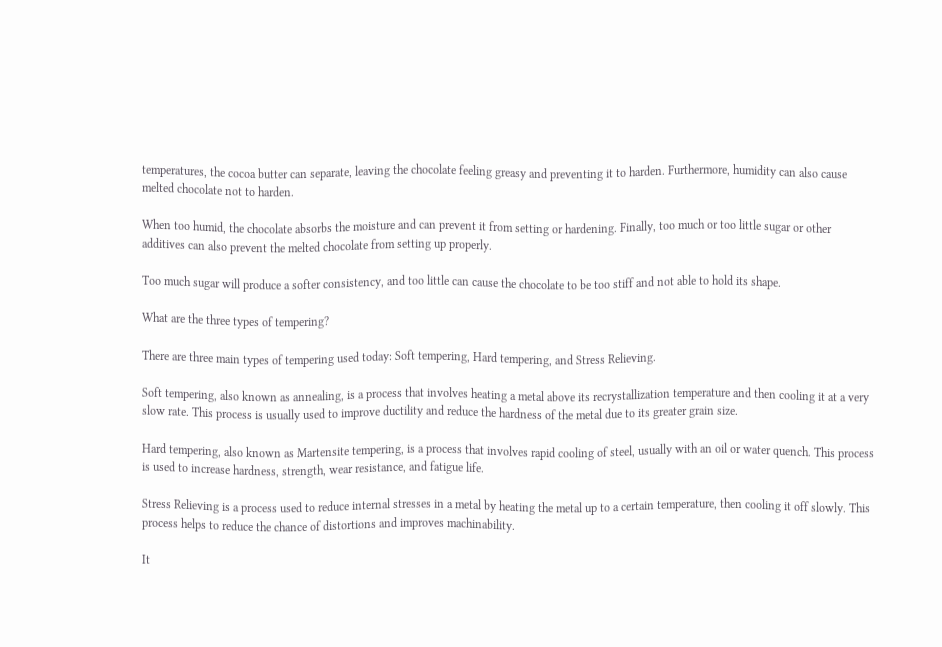temperatures, the cocoa butter can separate, leaving the chocolate feeling greasy and preventing it to harden. Furthermore, humidity can also cause melted chocolate not to harden.

When too humid, the chocolate absorbs the moisture and can prevent it from setting or hardening. Finally, too much or too little sugar or other additives can also prevent the melted chocolate from setting up properly.

Too much sugar will produce a softer consistency, and too little can cause the chocolate to be too stiff and not able to hold its shape.

What are the three types of tempering?

There are three main types of tempering used today: Soft tempering, Hard tempering, and Stress Relieving.

Soft tempering, also known as annealing, is a process that involves heating a metal above its recrystallization temperature and then cooling it at a very slow rate. This process is usually used to improve ductility and reduce the hardness of the metal due to its greater grain size.

Hard tempering, also known as Martensite tempering, is a process that involves rapid cooling of steel, usually with an oil or water quench. This process is used to increase hardness, strength, wear resistance, and fatigue life.

Stress Relieving is a process used to reduce internal stresses in a metal by heating the metal up to a certain temperature, then cooling it off slowly. This process helps to reduce the chance of distortions and improves machinability.

It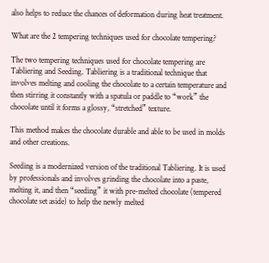also helps to reduce the chances of deformation during heat treatment.

What are the 2 tempering techniques used for chocolate tempering?

The two tempering techniques used for chocolate tempering are Tabliering and Seeding. Tabliering is a traditional technique that involves melting and cooling the chocolate to a certain temperature and then stirring it constantly with a spatula or paddle to “work” the chocolate until it forms a glossy, “stretched” texture.

This method makes the chocolate durable and able to be used in molds and other creations.

Seeding is a modernized version of the traditional Tabliering. It is used by professionals and involves grinding the chocolate into a paste, melting it, and then “seeding” it with pre-melted chocolate (tempered chocolate set aside) to help the newly melted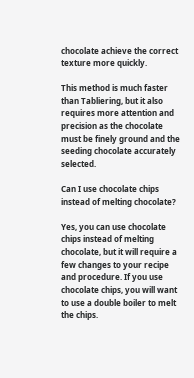chocolate achieve the correct texture more quickly.

This method is much faster than Tabliering, but it also requires more attention and precision as the chocolate must be finely ground and the seeding chocolate accurately selected.

Can I use chocolate chips instead of melting chocolate?

Yes, you can use chocolate chips instead of melting chocolate, but it will require a few changes to your recipe and procedure. If you use chocolate chips, you will want to use a double boiler to melt the chips.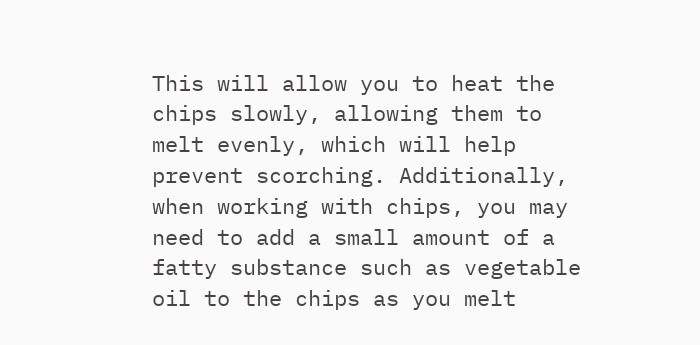This will allow you to heat the chips slowly, allowing them to melt evenly, which will help prevent scorching. Additionally, when working with chips, you may need to add a small amount of a fatty substance such as vegetable oil to the chips as you melt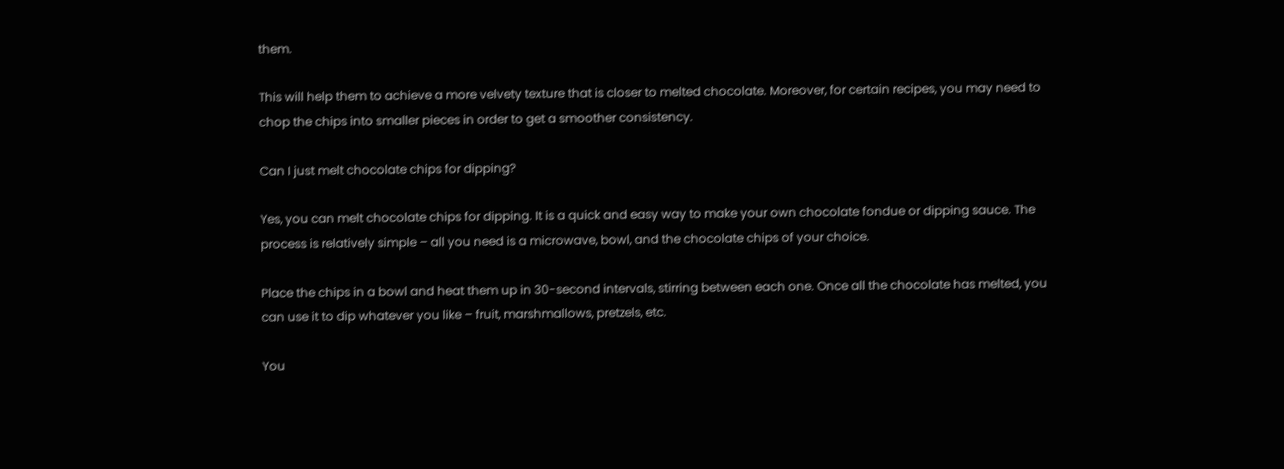them.

This will help them to achieve a more velvety texture that is closer to melted chocolate. Moreover, for certain recipes, you may need to chop the chips into smaller pieces in order to get a smoother consistency.

Can I just melt chocolate chips for dipping?

Yes, you can melt chocolate chips for dipping. It is a quick and easy way to make your own chocolate fondue or dipping sauce. The process is relatively simple – all you need is a microwave, bowl, and the chocolate chips of your choice.

Place the chips in a bowl and heat them up in 30-second intervals, stirring between each one. Once all the chocolate has melted, you can use it to dip whatever you like – fruit, marshmallows, pretzels, etc.

You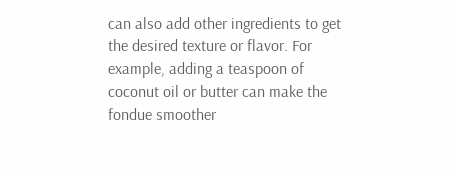can also add other ingredients to get the desired texture or flavor. For example, adding a teaspoon of coconut oil or butter can make the fondue smoother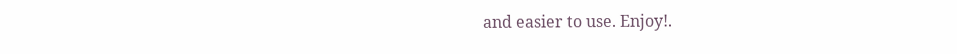and easier to use. Enjoy!.